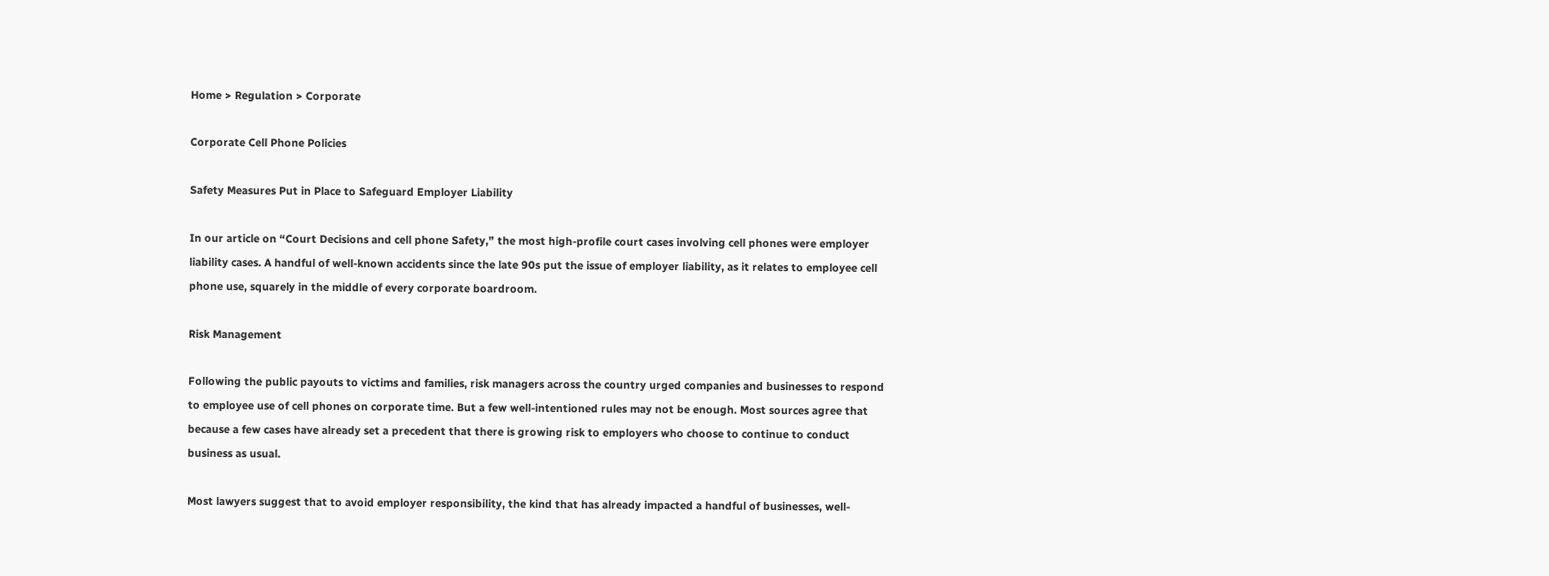Home > Regulation > Corporate

Corporate Cell Phone Policies

Safety Measures Put in Place to Safeguard Employer Liability

In our article on “Court Decisions and cell phone Safety,” the most high-profile court cases involving cell phones were employer liability cases. A handful of well-known accidents since the late 90s put the issue of employer liability, as it relates to employee cell phone use, squarely in the middle of every corporate boardroom.

Risk Management

Following the public payouts to victims and families, risk managers across the country urged companies and businesses to respond to employee use of cell phones on corporate time. But a few well-intentioned rules may not be enough. Most sources agree that because a few cases have already set a precedent that there is growing risk to employers who choose to continue to conduct business as usual.

Most lawyers suggest that to avoid employer responsibility, the kind that has already impacted a handful of businesses, well-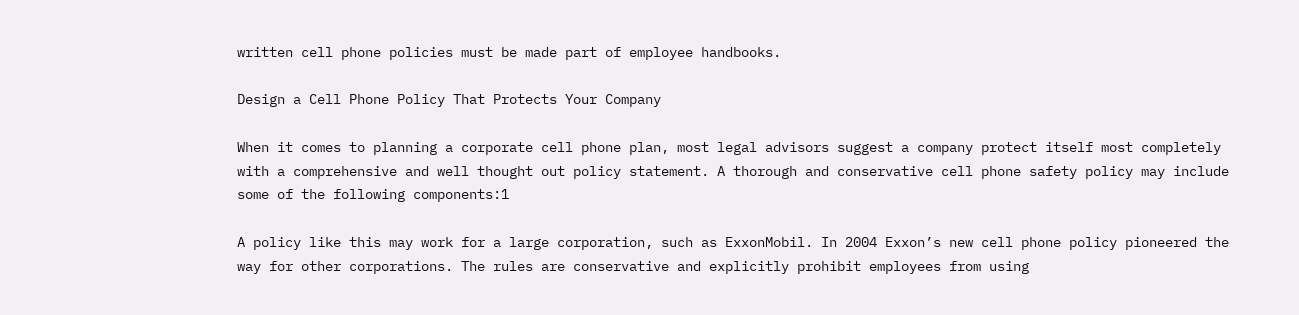written cell phone policies must be made part of employee handbooks.

Design a Cell Phone Policy That Protects Your Company

When it comes to planning a corporate cell phone plan, most legal advisors suggest a company protect itself most completely with a comprehensive and well thought out policy statement. A thorough and conservative cell phone safety policy may include some of the following components:1

A policy like this may work for a large corporation, such as ExxonMobil. In 2004 Exxon’s new cell phone policy pioneered the way for other corporations. The rules are conservative and explicitly prohibit employees from using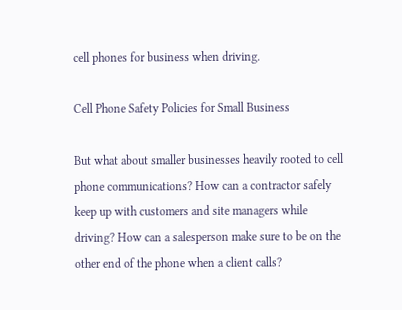cell phones for business when driving.

Cell Phone Safety Policies for Small Business

But what about smaller businesses heavily rooted to cell phone communications? How can a contractor safely keep up with customers and site managers while driving? How can a salesperson make sure to be on the other end of the phone when a client calls?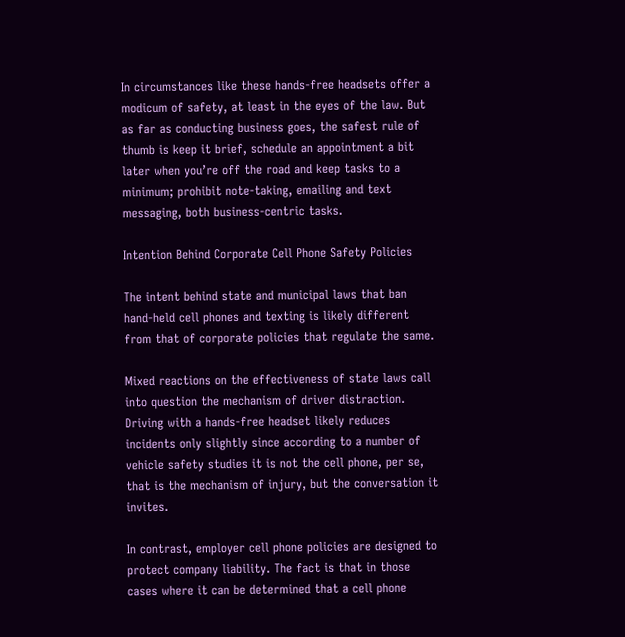In circumstances like these hands-free headsets offer a modicum of safety, at least in the eyes of the law. But as far as conducting business goes, the safest rule of thumb is keep it brief, schedule an appointment a bit later when you’re off the road and keep tasks to a minimum; prohibit note-taking, emailing and text messaging, both business-centric tasks.

Intention Behind Corporate Cell Phone Safety Policies

The intent behind state and municipal laws that ban hand-held cell phones and texting is likely different from that of corporate policies that regulate the same.

Mixed reactions on the effectiveness of state laws call into question the mechanism of driver distraction. Driving with a hands-free headset likely reduces incidents only slightly since according to a number of vehicle safety studies it is not the cell phone, per se, that is the mechanism of injury, but the conversation it invites.

In contrast, employer cell phone policies are designed to protect company liability. The fact is that in those cases where it can be determined that a cell phone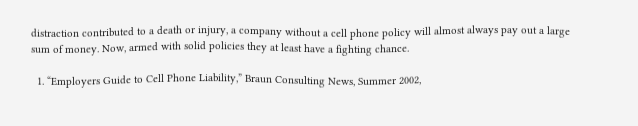distraction contributed to a death or injury, a company without a cell phone policy will almost always pay out a large sum of money. Now, armed with solid policies they at least have a fighting chance.

  1. “Employers Guide to Cell Phone Liability,” Braun Consulting News, Summer 2002,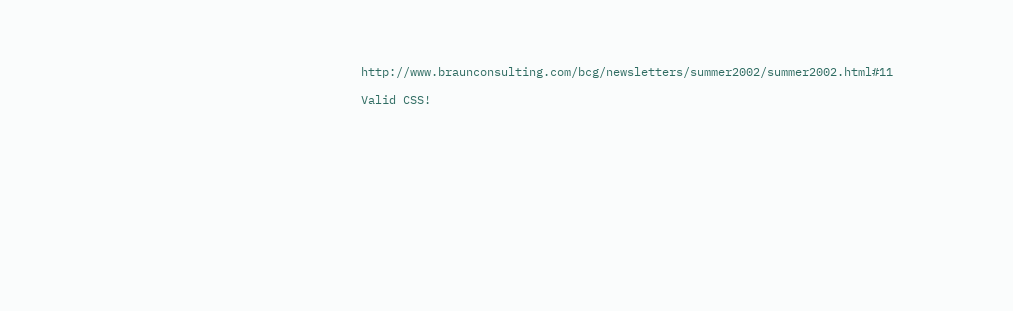http://www.braunconsulting.com/bcg/newsletters/summer2002/summer2002.html#11

Valid CSS!